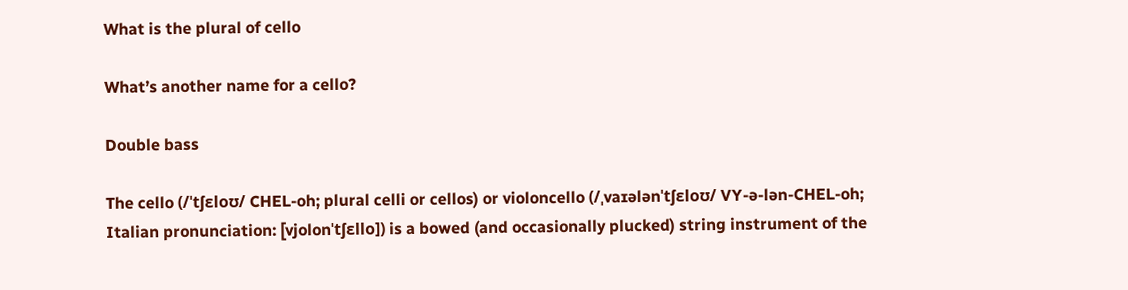What is the plural of cello

What’s another name for a cello?

Double bass

The cello (/ˈtʃɛloʊ/ CHEL-oh; plural celli or cellos) or violoncello (/ˌvaɪələnˈtʃɛloʊ/ VY-ə-lən-CHEL-oh; Italian pronunciation: [vjolonˈtʃɛllo]) is a bowed (and occasionally plucked) string instrument of the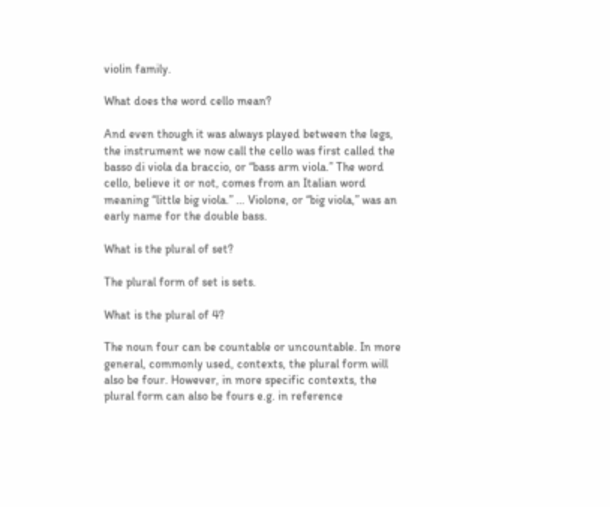violin family.

What does the word cello mean?

And even though it was always played between the legs, the instrument we now call the cello was first called the basso di viola da braccio, or “bass arm viola.” The word cello, believe it or not, comes from an Italian word meaning “little big viola.” … Violone, or “big viola,” was an early name for the double bass.

What is the plural of set?

The plural form of set is sets.

What is the plural of 4?

The noun four can be countable or uncountable. In more general, commonly used, contexts, the plural form will also be four. However, in more specific contexts, the plural form can also be fours e.g. in reference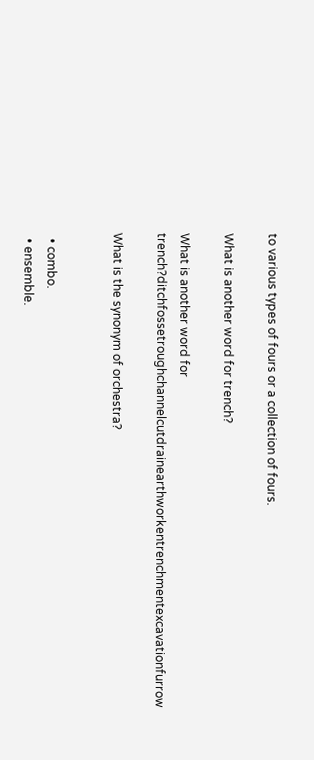to various types of fours or a collection of fours.

What is another word for trench?

What is another word for trench?ditchfossetroughchannelcutdrainearthworkentrenchmentexcavationfurrow

What is the synonym of orchestra?


  • combo.
  • ensemble.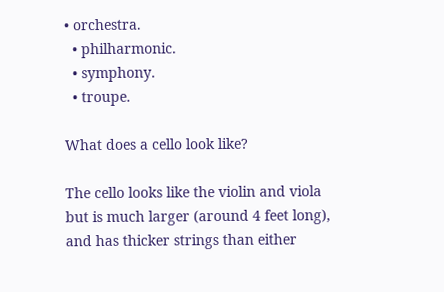• orchestra.
  • philharmonic.
  • symphony.
  • troupe.

What does a cello look like?

The cello looks like the violin and viola but is much larger (around 4 feet long), and has thicker strings than either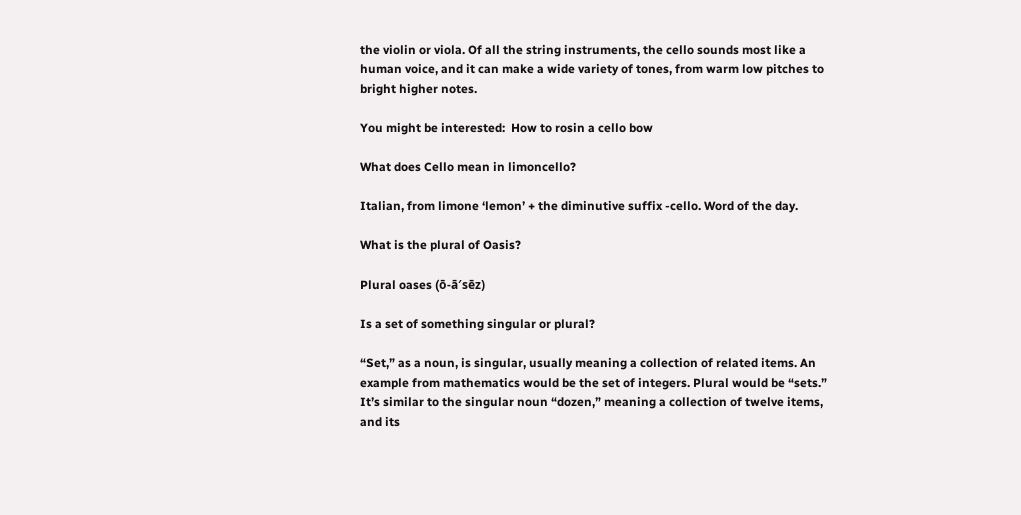the violin or viola. Of all the string instruments, the cello sounds most like a human voice, and it can make a wide variety of tones, from warm low pitches to bright higher notes.

You might be interested:  How to rosin a cello bow

What does Cello mean in limoncello?

Italian, from limone ‘lemon’ + the diminutive suffix -cello. Word of the day.

What is the plural of Oasis?

Plural oases (ō-ā′sēz)

Is a set of something singular or plural?

“Set,” as a noun, is singular, usually meaning a collection of related items. An example from mathematics would be the set of integers. Plural would be “sets.” It’s similar to the singular noun “dozen,” meaning a collection of twelve items, and its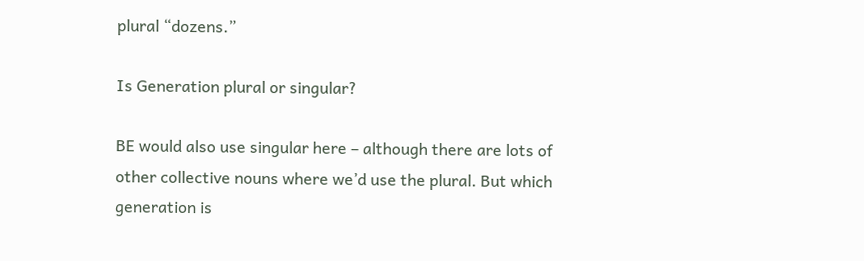plural “dozens.”

Is Generation plural or singular?

BE would also use singular here – although there are lots of other collective nouns where we’d use the plural. But which generation is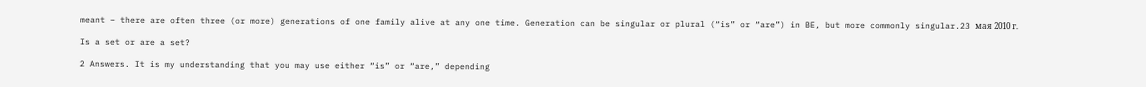meant – there are often three (or more) generations of one family alive at any one time. Generation can be singular or plural (“is” or “are”) in BE, but more commonly singular.23 мая 2010 г.

Is a set or are a set?

2 Answers. It is my understanding that you may use either “is” or “are,” depending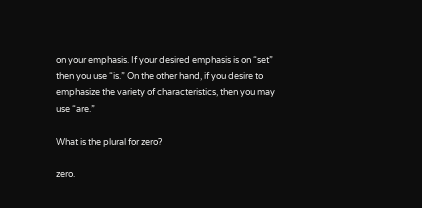on your emphasis. If your desired emphasis is on “set” then you use “is.” On the other hand, if you desire to emphasize the variety of characteristics, then you may use “are.”

What is the plural for zero?

zero.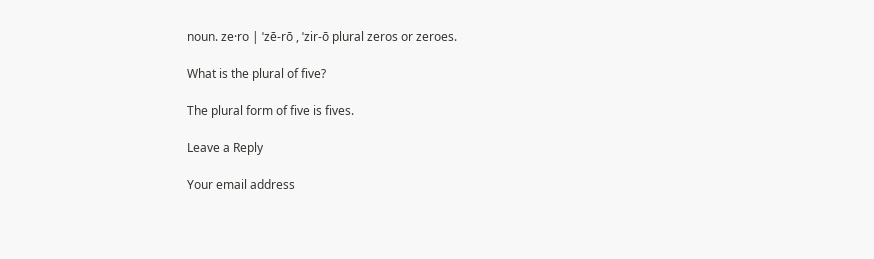noun. ze·ro | ˈzē-rō , ˈzir-ō plural zeros or zeroes.

What is the plural of five?

The plural form of five is fives.

Leave a Reply

Your email address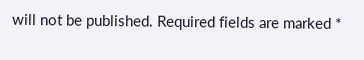will not be published. Required fields are marked *